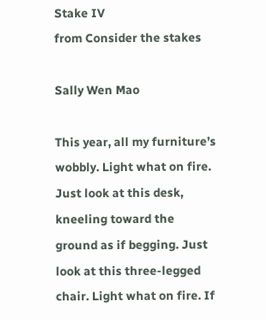Stake IV
from Consider the stakes

Sally Wen Mao

This year, all my furniture’s wobbly. Light what on fire. Just look at this desk, kneeling toward the ground as if begging. Just look at this three-legged chair. Light what on fire. If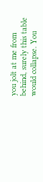you jolt at me from behind, surely this table would collapse. You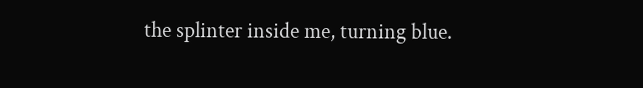the splinter inside me, turning blue.